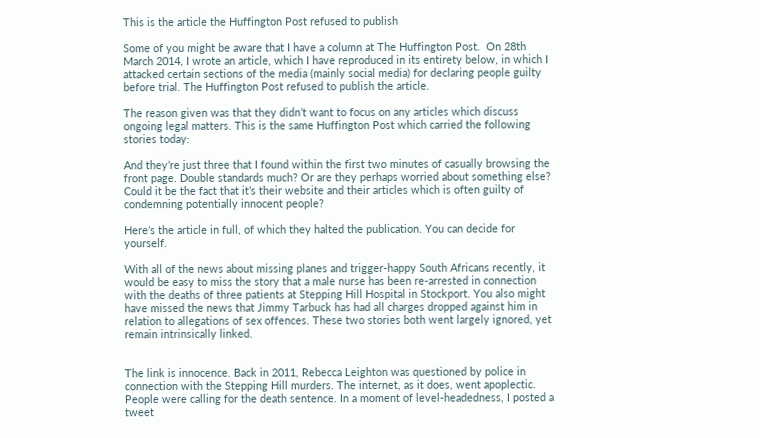This is the article the Huffington Post refused to publish

Some of you might be aware that I have a column at The Huffington Post.  On 28th March 2014, I wrote an article, which I have reproduced in its entirety below, in which I attacked certain sections of the media (mainly social media) for declaring people guilty before trial. The Huffington Post refused to publish the article.

The reason given was that they didn’t want to focus on any articles which discuss ongoing legal matters. This is the same Huffington Post which carried the following stories today:

And they’re just three that I found within the first two minutes of casually browsing the front page. Double standards much? Or are they perhaps worried about something else? Could it be the fact that it’s their website and their articles which is often guilty of condemning potentially innocent people?

Here’s the article in full, of which they halted the publication. You can decide for yourself.

With all of the news about missing planes and trigger-happy South Africans recently, it would be easy to miss the story that a male nurse has been re-arrested in connection with the deaths of three patients at Stepping Hill Hospital in Stockport. You also might have missed the news that Jimmy Tarbuck has had all charges dropped against him in relation to allegations of sex offences. These two stories both went largely ignored, yet remain intrinsically linked.


The link is innocence. Back in 2011, Rebecca Leighton was questioned by police in connection with the Stepping Hill murders. The internet, as it does, went apoplectic. People were calling for the death sentence. In a moment of level-headedness, I posted a tweet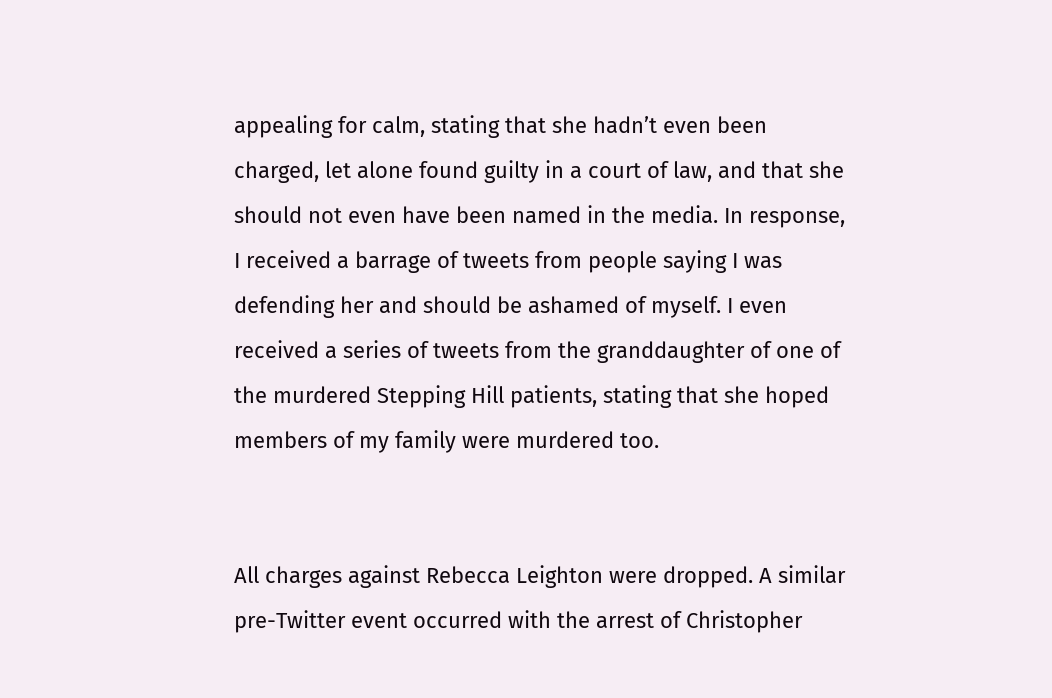appealing for calm, stating that she hadn’t even been charged, let alone found guilty in a court of law, and that she should not even have been named in the media. In response, I received a barrage of tweets from people saying I was defending her and should be ashamed of myself. I even received a series of tweets from the granddaughter of one of the murdered Stepping Hill patients, stating that she hoped members of my family were murdered too.


All charges against Rebecca Leighton were dropped. A similar pre-Twitter event occurred with the arrest of Christopher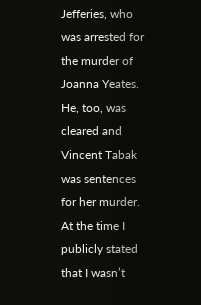Jefferies, who was arrested for the murder of Joanna Yeates. He, too, was cleared and Vincent Tabak was sentences for her murder. At the time I publicly stated that I wasn’t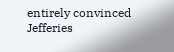entirely convinced Jefferies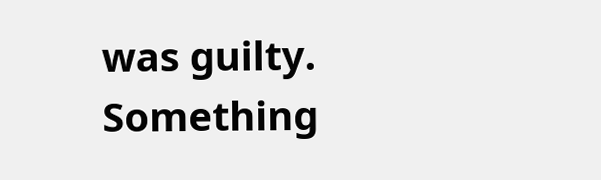was guilty. Something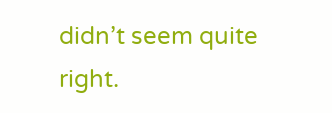didn’t seem quite right.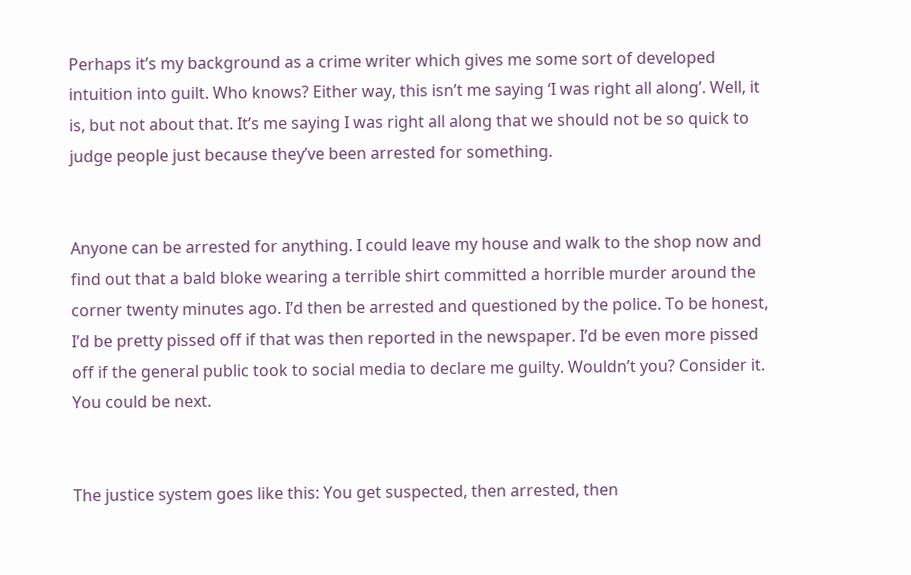Perhaps it’s my background as a crime writer which gives me some sort of developed intuition into guilt. Who knows? Either way, this isn’t me saying ‘I was right all along’. Well, it is, but not about that. It’s me saying I was right all along that we should not be so quick to judge people just because they’ve been arrested for something.


Anyone can be arrested for anything. I could leave my house and walk to the shop now and find out that a bald bloke wearing a terrible shirt committed a horrible murder around the corner twenty minutes ago. I’d then be arrested and questioned by the police. To be honest, I’d be pretty pissed off if that was then reported in the newspaper. I’d be even more pissed off if the general public took to social media to declare me guilty. Wouldn’t you? Consider it. You could be next.


The justice system goes like this: You get suspected, then arrested, then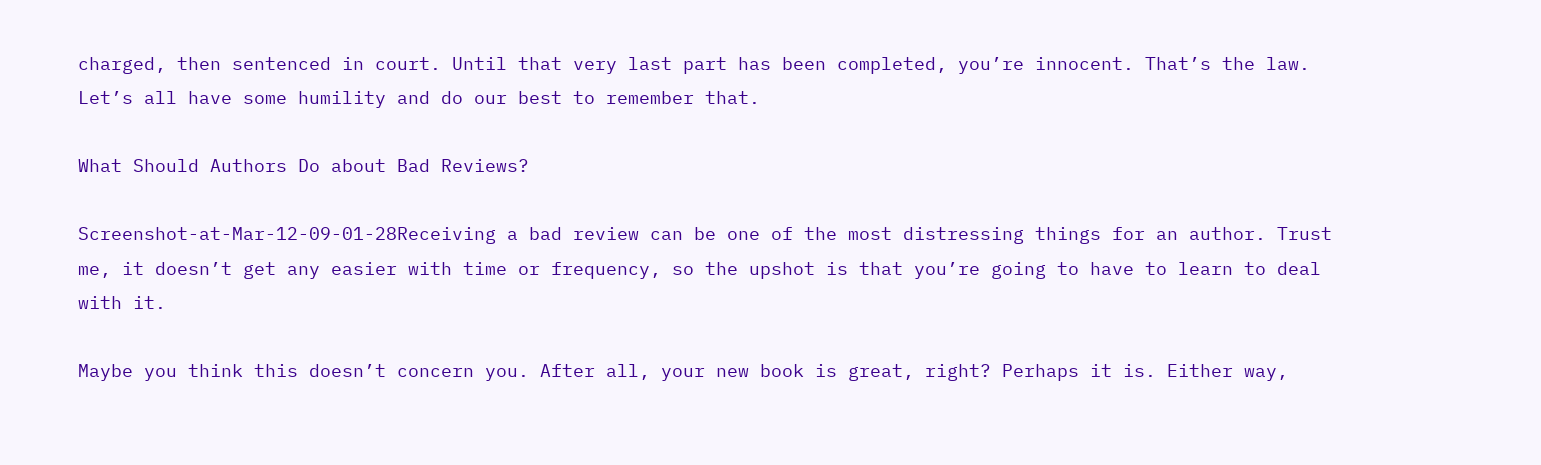charged, then sentenced in court. Until that very last part has been completed, you’re innocent. That’s the law. Let’s all have some humility and do our best to remember that.

What Should Authors Do about Bad Reviews?

Screenshot-at-Mar-12-09-01-28Receiving a bad review can be one of the most distressing things for an author. Trust me, it doesn’t get any easier with time or frequency, so the upshot is that you’re going to have to learn to deal with it.

Maybe you think this doesn’t concern you. After all, your new book is great, right? Perhaps it is. Either way,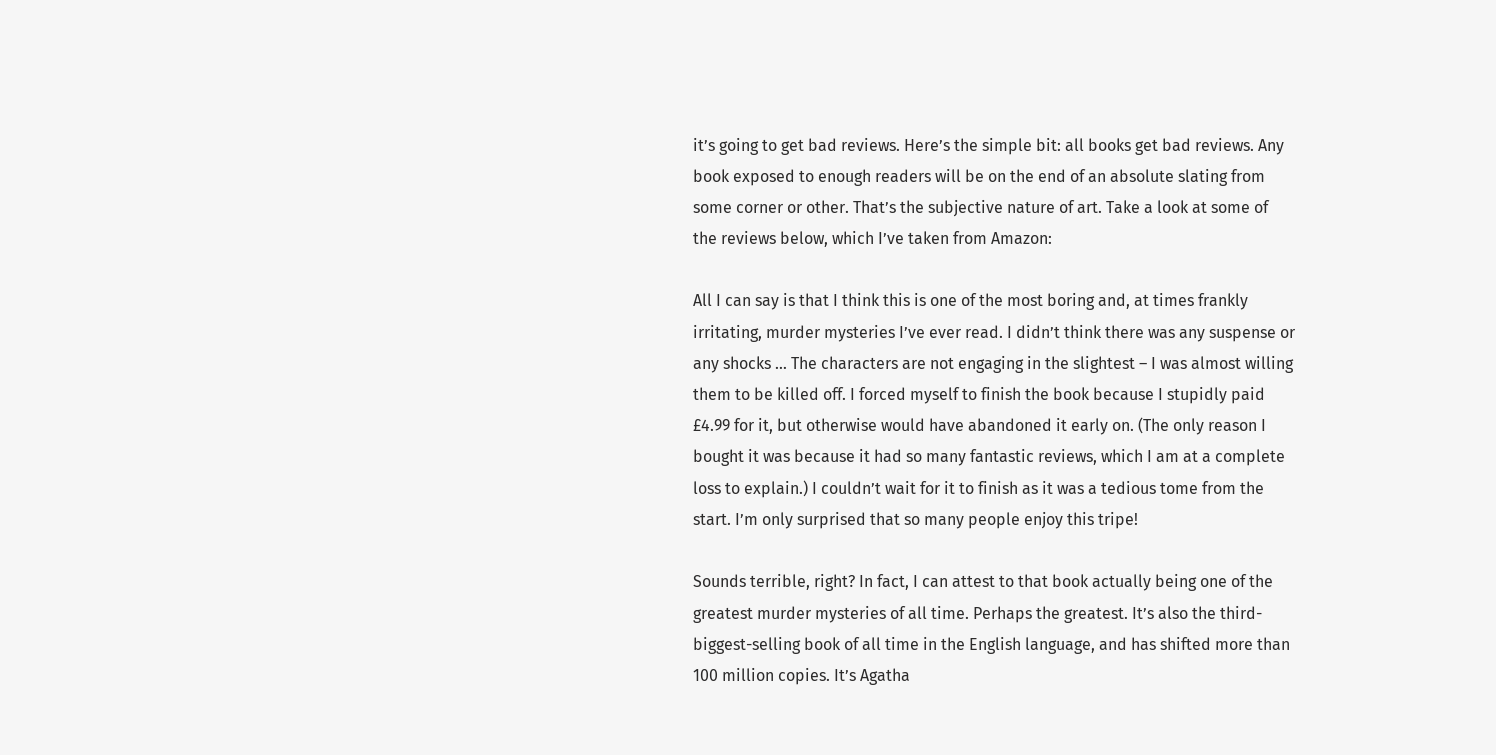it’s going to get bad reviews. Here’s the simple bit: all books get bad reviews. Any book exposed to enough readers will be on the end of an absolute slating from some corner or other. That’s the subjective nature of art. Take a look at some of the reviews below, which I’ve taken from Amazon:

All I can say is that I think this is one of the most boring and, at times frankly irritating, murder mysteries I’ve ever read. I didn’t think there was any suspense or any shocks … The characters are not engaging in the slightest – I was almost willing them to be killed off. I forced myself to finish the book because I stupidly paid £4.99 for it, but otherwise would have abandoned it early on. (The only reason I bought it was because it had so many fantastic reviews, which I am at a complete loss to explain.) I couldn’t wait for it to finish as it was a tedious tome from the start. I’m only surprised that so many people enjoy this tripe!

Sounds terrible, right? In fact, I can attest to that book actually being one of the greatest murder mysteries of all time. Perhaps the greatest. It’s also the third-biggest-selling book of all time in the English language, and has shifted more than 100 million copies. It’s Agatha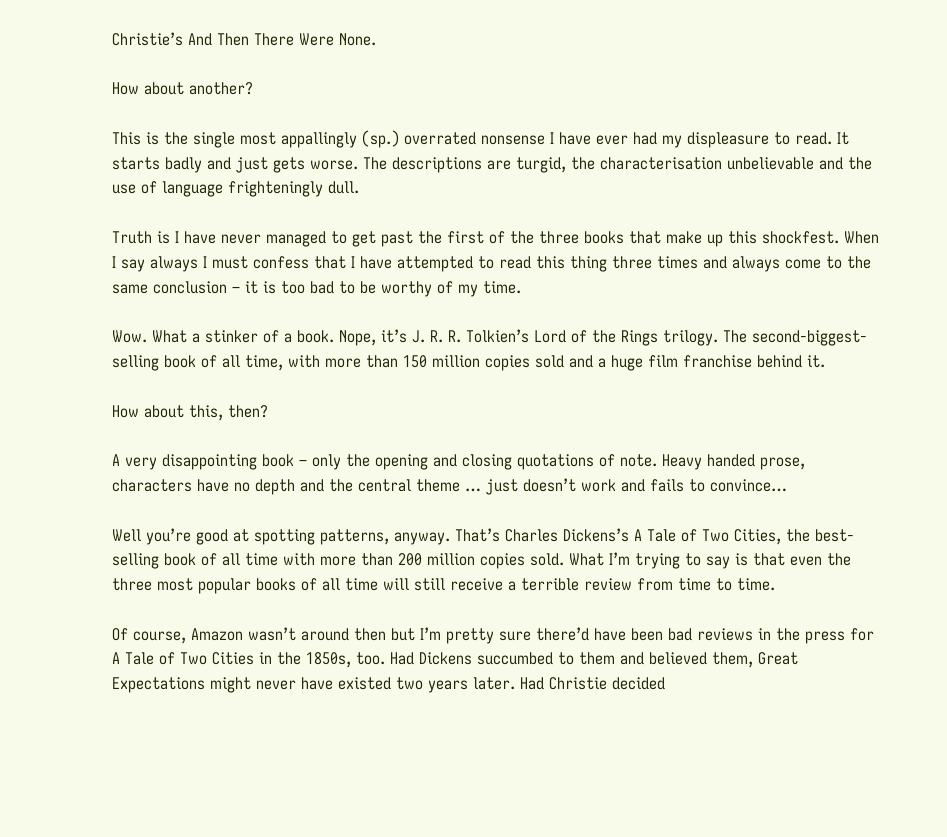Christie’s And Then There Were None.

How about another?

This is the single most appallingly (sp.) overrated nonsense I have ever had my displeasure to read. It starts badly and just gets worse. The descriptions are turgid, the characterisation unbelievable and the use of language frighteningly dull.

Truth is I have never managed to get past the first of the three books that make up this shockfest. When I say always I must confess that I have attempted to read this thing three times and always come to the same conclusion – it is too bad to be worthy of my time.

Wow. What a stinker of a book. Nope, it’s J. R. R. Tolkien’s Lord of the Rings trilogy. The second-biggest-selling book of all time, with more than 150 million copies sold and a huge film franchise behind it.

How about this, then?

A very disappointing book – only the opening and closing quotations of note. Heavy handed prose, characters have no depth and the central theme … just doesn’t work and fails to convince…

Well you’re good at spotting patterns, anyway. That’s Charles Dickens’s A Tale of Two Cities, the best-selling book of all time with more than 200 million copies sold. What I’m trying to say is that even the three most popular books of all time will still receive a terrible review from time to time.

Of course, Amazon wasn’t around then but I’m pretty sure there’d have been bad reviews in the press for A Tale of Two Cities in the 1850s, too. Had Dickens succumbed to them and believed them, Great Expectations might never have existed two years later. Had Christie decided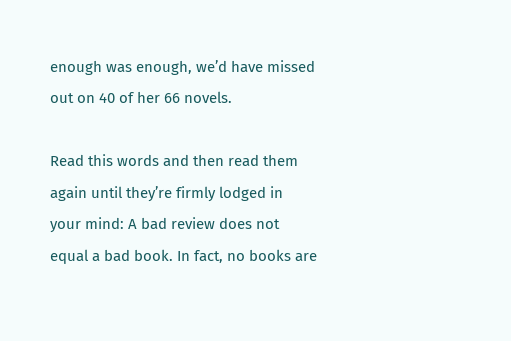enough was enough, we’d have missed out on 40 of her 66 novels.

Read this words and then read them again until they’re firmly lodged in your mind: A bad review does not equal a bad book. In fact, no books are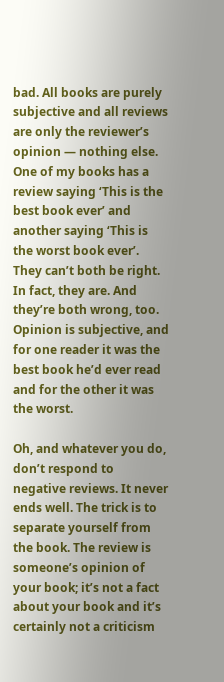bad. All books are purely subjective and all reviews are only the reviewer’s opinion — nothing else. One of my books has a review saying ‘This is the best book ever’ and another saying ‘This is the worst book ever’. They can’t both be right. In fact, they are. And they’re both wrong, too. Opinion is subjective, and for one reader it was the best book he’d ever read and for the other it was the worst.

Oh, and whatever you do, don’t respond to negative reviews. It never ends well. The trick is to separate yourself from the book. The review is someone’s opinion of your book; it’s not a fact about your book and it’s certainly not a criticism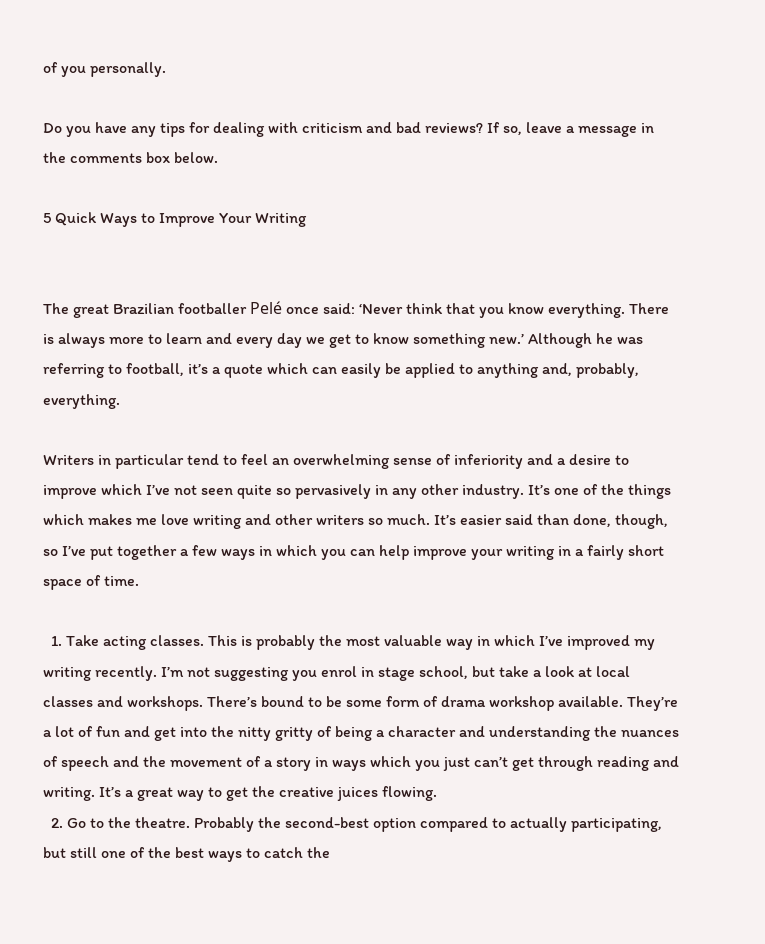of you personally.

Do you have any tips for dealing with criticism and bad reviews? If so, leave a message in the comments box below.

5 Quick Ways to Improve Your Writing


The great Brazilian footballer Pelé once said: ‘Never think that you know everything. There is always more to learn and every day we get to know something new.’ Although he was referring to football, it’s a quote which can easily be applied to anything and, probably, everything.

Writers in particular tend to feel an overwhelming sense of inferiority and a desire to improve which I’ve not seen quite so pervasively in any other industry. It’s one of the things which makes me love writing and other writers so much. It’s easier said than done, though, so I’ve put together a few ways in which you can help improve your writing in a fairly short space of time.

  1. Take acting classes. This is probably the most valuable way in which I’ve improved my writing recently. I’m not suggesting you enrol in stage school, but take a look at local classes and workshops. There’s bound to be some form of drama workshop available. They’re a lot of fun and get into the nitty gritty of being a character and understanding the nuances of speech and the movement of a story in ways which you just can’t get through reading and writing. It’s a great way to get the creative juices flowing.
  2. Go to the theatre. Probably the second-best option compared to actually participating, but still one of the best ways to catch the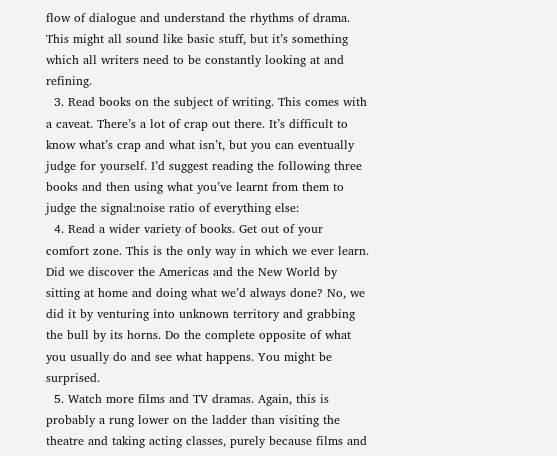flow of dialogue and understand the rhythms of drama. This might all sound like basic stuff, but it’s something which all writers need to be constantly looking at and refining.
  3. Read books on the subject of writing. This comes with a caveat. There’s a lot of crap out there. It’s difficult to know what’s crap and what isn’t, but you can eventually judge for yourself. I’d suggest reading the following three books and then using what you’ve learnt from them to judge the signal:noise ratio of everything else:
  4. Read a wider variety of books. Get out of your comfort zone. This is the only way in which we ever learn. Did we discover the Americas and the New World by sitting at home and doing what we’d always done? No, we did it by venturing into unknown territory and grabbing the bull by its horns. Do the complete opposite of what you usually do and see what happens. You might be surprised.
  5. Watch more films and TV dramas. Again, this is probably a rung lower on the ladder than visiting the theatre and taking acting classes, purely because films and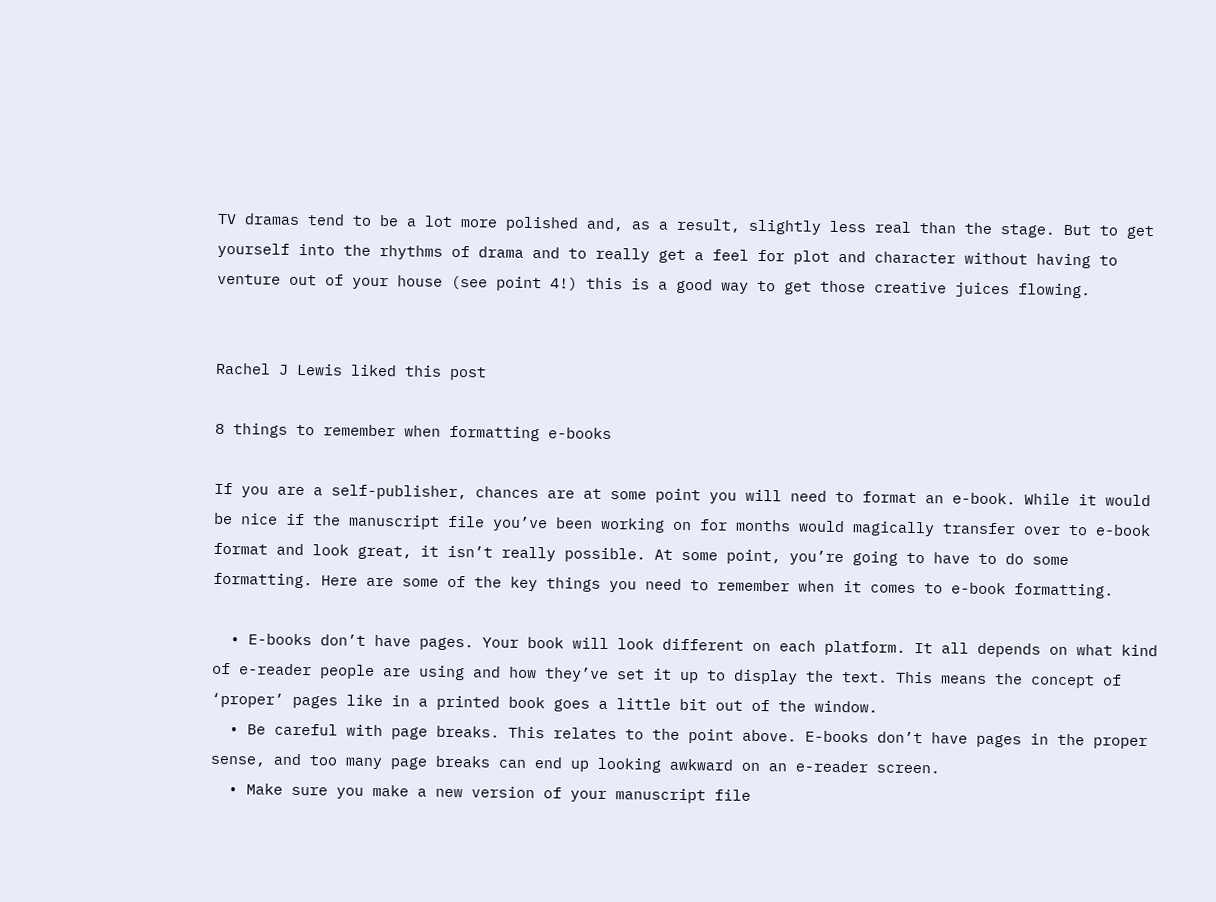TV dramas tend to be a lot more polished and, as a result, slightly less real than the stage. But to get yourself into the rhythms of drama and to really get a feel for plot and character without having to venture out of your house (see point 4!) this is a good way to get those creative juices flowing.


Rachel J Lewis liked this post

8 things to remember when formatting e-books

If you are a self-publisher, chances are at some point you will need to format an e-book. While it would be nice if the manuscript file you’ve been working on for months would magically transfer over to e-book format and look great, it isn’t really possible. At some point, you’re going to have to do some formatting. Here are some of the key things you need to remember when it comes to e-book formatting.

  • E-books don’t have pages. Your book will look different on each platform. It all depends on what kind of e-reader people are using and how they’ve set it up to display the text. This means the concept of ‘proper’ pages like in a printed book goes a little bit out of the window.
  • Be careful with page breaks. This relates to the point above. E-books don’t have pages in the proper sense, and too many page breaks can end up looking awkward on an e-reader screen.
  • Make sure you make a new version of your manuscript file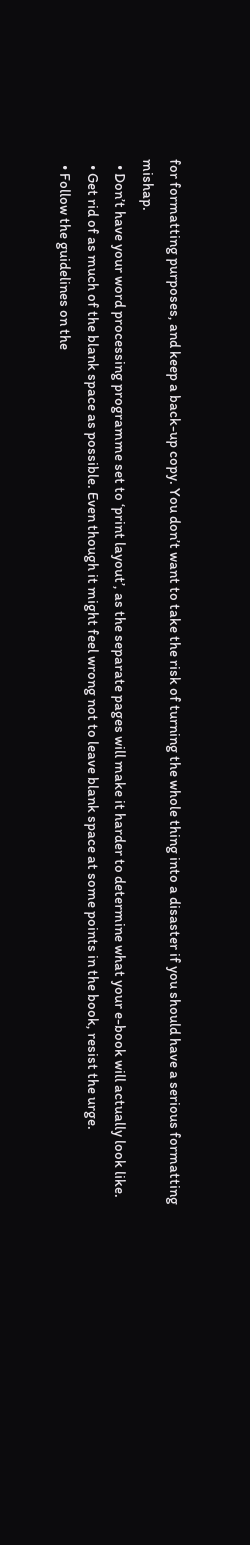for formatting purposes, and keep a back-up copy. You don’t want to take the risk of turning the whole thing into a disaster if you should have a serious formatting mishap.
  • Don’t have your word processing programme set to ‘print layout’, as the separate pages will make it harder to determine what your e-book will actually look like.
  • Get rid of as much of the blank space as possible. Even though it might feel wrong not to leave blank space at some points in the book, resist the urge.
  • Follow the guidelines on the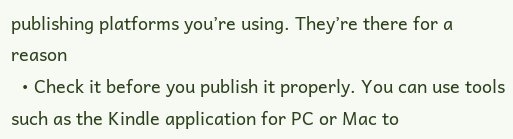publishing platforms you’re using. They’re there for a reason
  • Check it before you publish it properly. You can use tools such as the Kindle application for PC or Mac to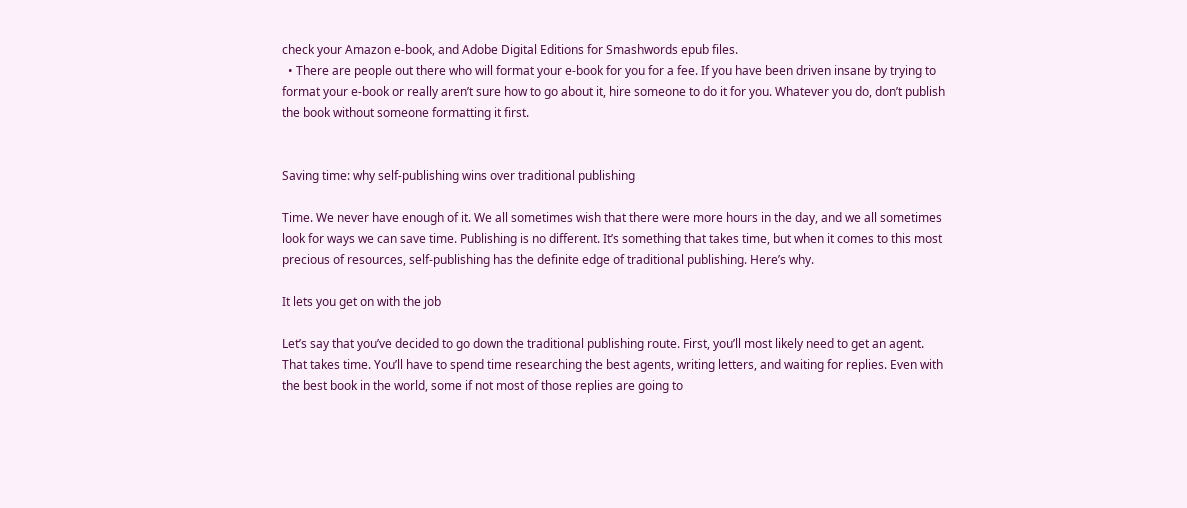check your Amazon e-book, and Adobe Digital Editions for Smashwords epub files.
  • There are people out there who will format your e-book for you for a fee. If you have been driven insane by trying to format your e-book or really aren’t sure how to go about it, hire someone to do it for you. Whatever you do, don’t publish the book without someone formatting it first.


Saving time: why self-publishing wins over traditional publishing

Time. We never have enough of it. We all sometimes wish that there were more hours in the day, and we all sometimes look for ways we can save time. Publishing is no different. It’s something that takes time, but when it comes to this most precious of resources, self-publishing has the definite edge of traditional publishing. Here’s why.

It lets you get on with the job

Let’s say that you’ve decided to go down the traditional publishing route. First, you’ll most likely need to get an agent. That takes time. You’ll have to spend time researching the best agents, writing letters, and waiting for replies. Even with the best book in the world, some if not most of those replies are going to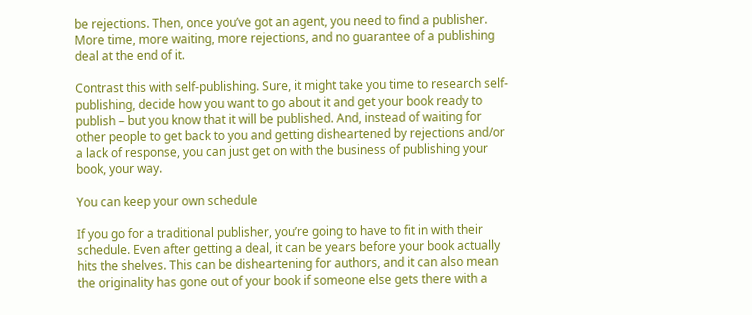be rejections. Then, once you’ve got an agent, you need to find a publisher. More time, more waiting, more rejections, and no guarantee of a publishing deal at the end of it.

Contrast this with self-publishing. Sure, it might take you time to research self-publishing, decide how you want to go about it and get your book ready to publish – but you know that it will be published. And, instead of waiting for other people to get back to you and getting disheartened by rejections and/or a lack of response, you can just get on with the business of publishing your book, your way.

You can keep your own schedule

If you go for a traditional publisher, you’re going to have to fit in with their schedule. Even after getting a deal, it can be years before your book actually hits the shelves. This can be disheartening for authors, and it can also mean the originality has gone out of your book if someone else gets there with a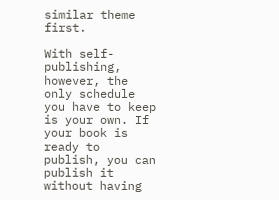similar theme first.

With self-publishing, however, the only schedule you have to keep is your own. If your book is ready to publish, you can publish it without having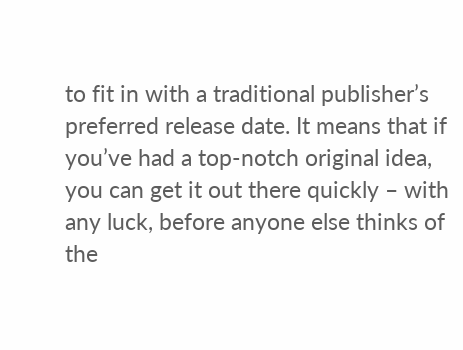to fit in with a traditional publisher’s preferred release date. It means that if you’ve had a top-notch original idea, you can get it out there quickly – with any luck, before anyone else thinks of the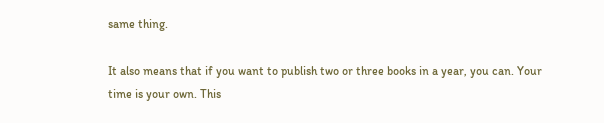same thing.

It also means that if you want to publish two or three books in a year, you can. Your time is your own. This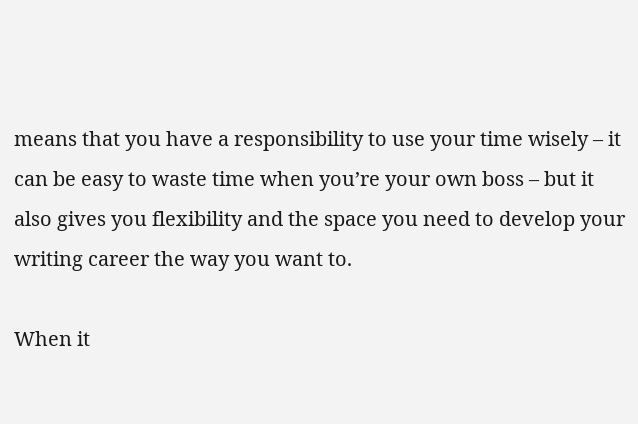means that you have a responsibility to use your time wisely – it can be easy to waste time when you’re your own boss – but it also gives you flexibility and the space you need to develop your writing career the way you want to.

When it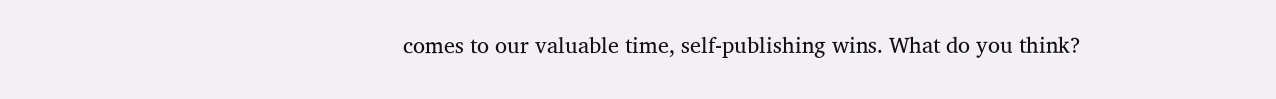comes to our valuable time, self-publishing wins. What do you think?